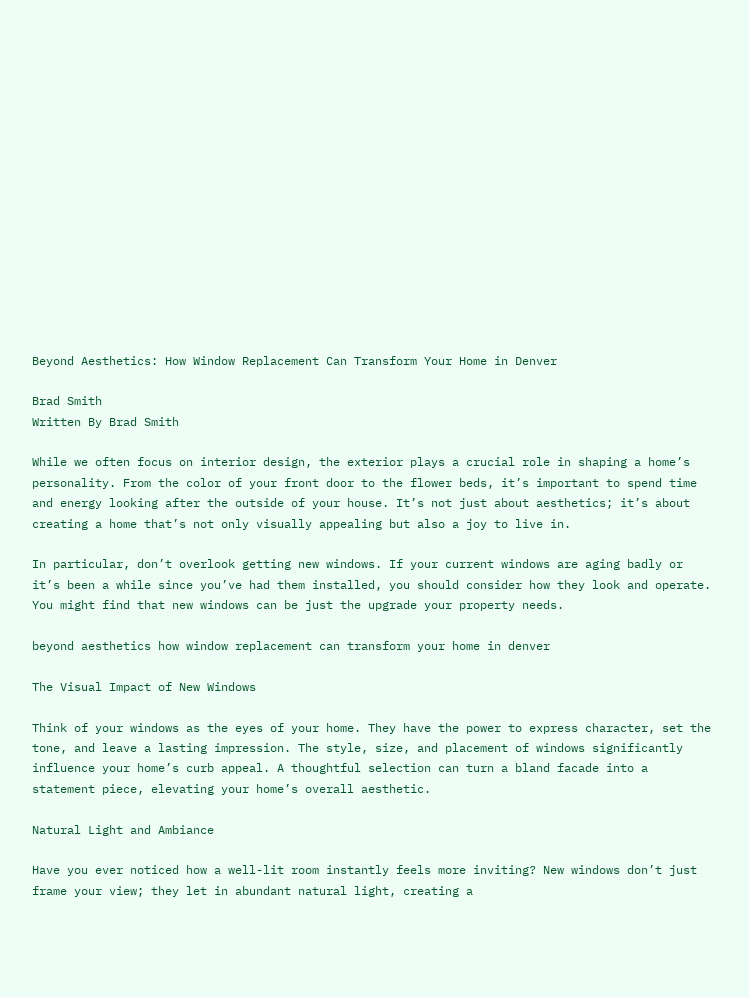Beyond Aesthetics: How Window Replacement Can Transform Your Home in Denver

Brad Smith
Written By Brad Smith

While we often focus on interior design, the exterior plays a crucial role in shaping a home’s personality. From the color of your front door to the flower beds, it’s important to spend time and energy looking after the outside of your house. It’s not just about aesthetics; it’s about creating a home that’s not only visually appealing but also a joy to live in.

In particular, don’t overlook getting new windows. If your current windows are aging badly or it’s been a while since you’ve had them installed, you should consider how they look and operate. You might find that new windows can be just the upgrade your property needs.

beyond aesthetics how window replacement can transform your home in denver

The Visual Impact of New Windows

Think of your windows as the eyes of your home. They have the power to express character, set the tone, and leave a lasting impression. The style, size, and placement of windows significantly influence your home’s curb appeal. A thoughtful selection can turn a bland facade into a statement piece, elevating your home’s overall aesthetic.

Natural Light and Ambiance

Have you ever noticed how a well-lit room instantly feels more inviting? New windows don’t just frame your view; they let in abundant natural light, creating a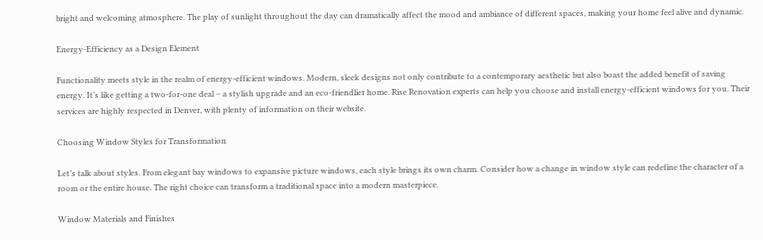bright and welcoming atmosphere. The play of sunlight throughout the day can dramatically affect the mood and ambiance of different spaces, making your home feel alive and dynamic.

Energy-Efficiency as a Design Element

Functionality meets style in the realm of energy-efficient windows. Modern, sleek designs not only contribute to a contemporary aesthetic but also boast the added benefit of saving energy. It’s like getting a two-for-one deal – a stylish upgrade and an eco-friendlier home. Rise Renovation experts can help you choose and install energy-efficient windows for you. Their services are highly respected in Denver, with plenty of information on their website.

Choosing Window Styles for Transformation

Let’s talk about styles. From elegant bay windows to expansive picture windows, each style brings its own charm. Consider how a change in window style can redefine the character of a room or the entire house. The right choice can transform a traditional space into a modern masterpiece.

Window Materials and Finishes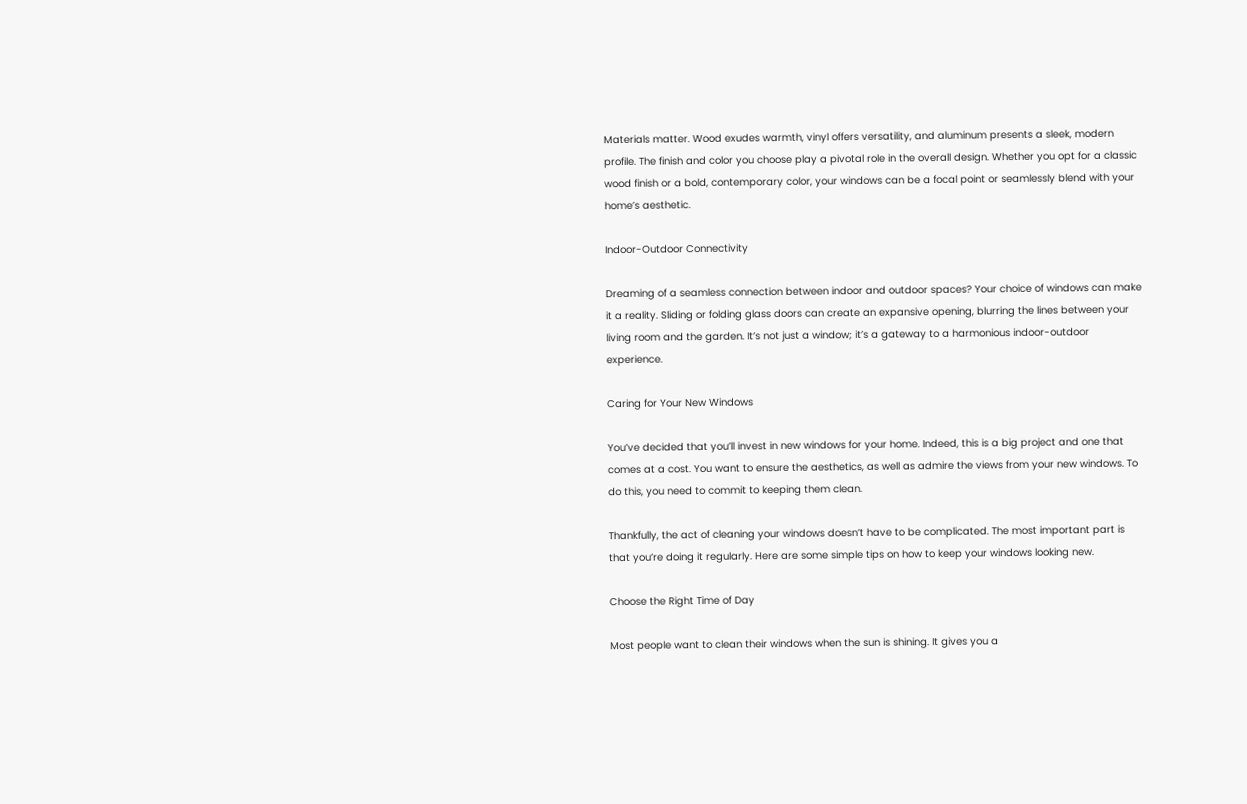Materials matter. Wood exudes warmth, vinyl offers versatility, and aluminum presents a sleek, modern profile. The finish and color you choose play a pivotal role in the overall design. Whether you opt for a classic wood finish or a bold, contemporary color, your windows can be a focal point or seamlessly blend with your home’s aesthetic.

Indoor-Outdoor Connectivity

Dreaming of a seamless connection between indoor and outdoor spaces? Your choice of windows can make it a reality. Sliding or folding glass doors can create an expansive opening, blurring the lines between your living room and the garden. It’s not just a window; it’s a gateway to a harmonious indoor-outdoor experience.

Caring for Your New Windows

You’ve decided that you’ll invest in new windows for your home. Indeed, this is a big project and one that comes at a cost. You want to ensure the aesthetics, as well as admire the views from your new windows. To do this, you need to commit to keeping them clean.

Thankfully, the act of cleaning your windows doesn’t have to be complicated. The most important part is that you’re doing it regularly. Here are some simple tips on how to keep your windows looking new.

Choose the Right Time of Day

Most people want to clean their windows when the sun is shining. It gives you a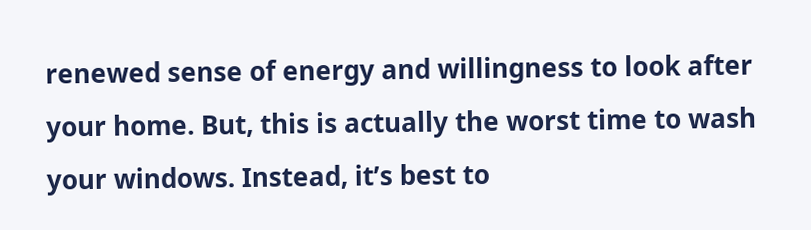renewed sense of energy and willingness to look after your home. But, this is actually the worst time to wash your windows. Instead, it’s best to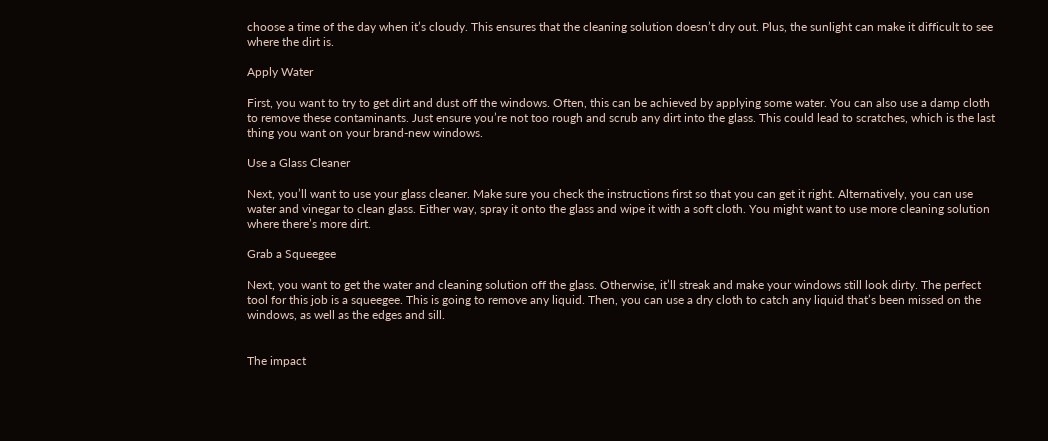choose a time of the day when it’s cloudy. This ensures that the cleaning solution doesn’t dry out. Plus, the sunlight can make it difficult to see where the dirt is.

Apply Water

First, you want to try to get dirt and dust off the windows. Often, this can be achieved by applying some water. You can also use a damp cloth to remove these contaminants. Just ensure you’re not too rough and scrub any dirt into the glass. This could lead to scratches, which is the last thing you want on your brand-new windows.

Use a Glass Cleaner

Next, you’ll want to use your glass cleaner. Make sure you check the instructions first so that you can get it right. Alternatively, you can use water and vinegar to clean glass. Either way, spray it onto the glass and wipe it with a soft cloth. You might want to use more cleaning solution where there’s more dirt.

Grab a Squeegee

Next, you want to get the water and cleaning solution off the glass. Otherwise, it’ll streak and make your windows still look dirty. The perfect tool for this job is a squeegee. This is going to remove any liquid. Then, you can use a dry cloth to catch any liquid that’s been missed on the windows, as well as the edges and sill.


The impact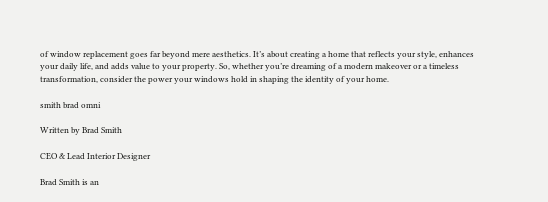of window replacement goes far beyond mere aesthetics. It’s about creating a home that reflects your style, enhances your daily life, and adds value to your property. So, whether you’re dreaming of a modern makeover or a timeless transformation, consider the power your windows hold in shaping the identity of your home.

smith brad omni

Written by Brad Smith

CEO & Lead Interior Designer

Brad Smith is an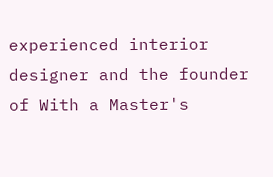experienced interior designer and the founder of With a Master's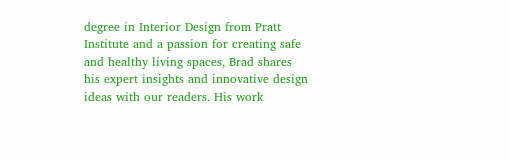degree in Interior Design from Pratt Institute and a passion for creating safe and healthy living spaces, Brad shares his expert insights and innovative design ideas with our readers. His work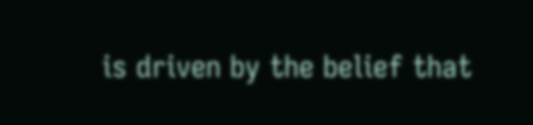is driven by the belief that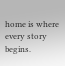home is where every story begins.